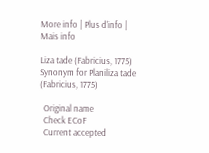More info | Plus d'info | Mais info

Liza tade (Fabricius, 1775)
Synonym for Planiliza tade (Fabricius, 1775)

  Original name
  Check ECoF
  Current accepted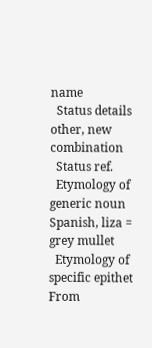name
  Status details
other, new combination
  Status ref.
  Etymology of generic noun
Spanish, liza = grey mullet
  Etymology of specific epithet
From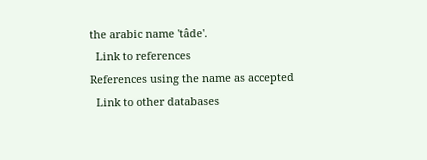the arabic name 'tâde'.
  Link to references
References using the name as accepted
  Link to other databases